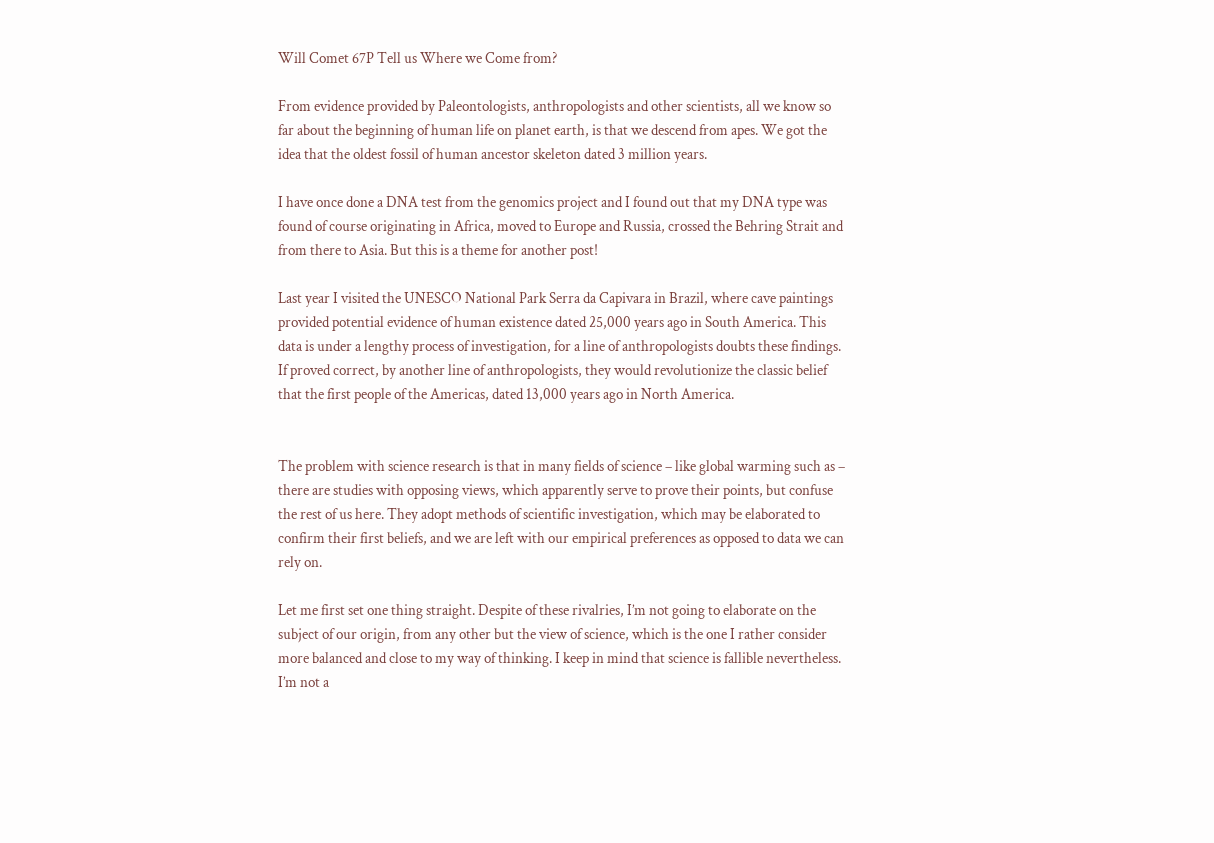Will Comet 67P Tell us Where we Come from?

From evidence provided by Paleontologists, anthropologists and other scientists, all we know so far about the beginning of human life on planet earth, is that we descend from apes. We got the idea that the oldest fossil of human ancestor skeleton dated 3 million years.

I have once done a DNA test from the genomics project and I found out that my DNA type was found of course originating in Africa, moved to Europe and Russia, crossed the Behring Strait and from there to Asia. But this is a theme for another post!

Last year I visited the UNESCO National Park Serra da Capivara in Brazil, where cave paintings provided potential evidence of human existence dated 25,000 years ago in South America. This data is under a lengthy process of investigation, for a line of anthropologists doubts these findings. If proved correct, by another line of anthropologists, they would revolutionize the classic belief that the first people of the Americas, dated 13,000 years ago in North America.


The problem with science research is that in many fields of science – like global warming such as – there are studies with opposing views, which apparently serve to prove their points, but confuse the rest of us here. They adopt methods of scientific investigation, which may be elaborated to confirm their first beliefs, and we are left with our empirical preferences as opposed to data we can rely on.

Let me first set one thing straight. Despite of these rivalries, I’m not going to elaborate on the subject of our origin, from any other but the view of science, which is the one I rather consider more balanced and close to my way of thinking. I keep in mind that science is fallible nevertheless. I’m not a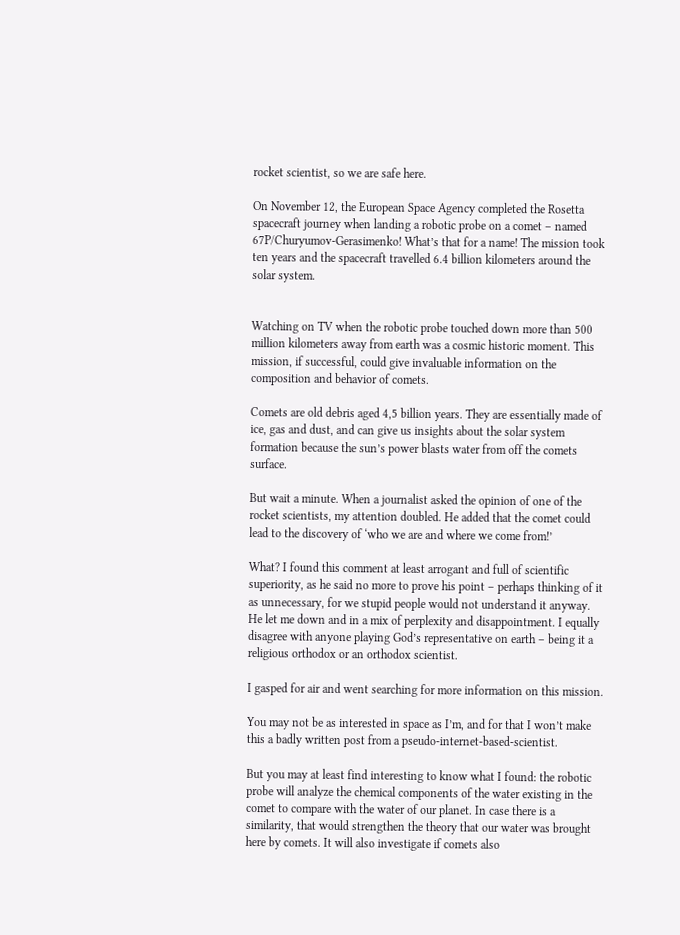rocket scientist, so we are safe here.

On November 12, the European Space Agency completed the Rosetta spacecraft journey when landing a robotic probe on a comet – named 67P/Churyumov-Gerasimenko! What’s that for a name! The mission took ten years and the spacecraft travelled 6.4 billion kilometers around the solar system.


Watching on TV when the robotic probe touched down more than 500 million kilometers away from earth was a cosmic historic moment. This mission, if successful, could give invaluable information on the composition and behavior of comets.

Comets are old debris aged 4,5 billion years. They are essentially made of ice, gas and dust, and can give us insights about the solar system formation because the sun’s power blasts water from off the comets surface.

But wait a minute. When a journalist asked the opinion of one of the rocket scientists, my attention doubled. He added that the comet could lead to the discovery of ‘who we are and where we come from!’

What? I found this comment at least arrogant and full of scientific superiority, as he said no more to prove his point – perhaps thinking of it as unnecessary, for we stupid people would not understand it anyway. He let me down and in a mix of perplexity and disappointment. I equally disagree with anyone playing God’s representative on earth – being it a religious orthodox or an orthodox scientist.

I gasped for air and went searching for more information on this mission.

You may not be as interested in space as I’m, and for that I won’t make this a badly written post from a pseudo-internet-based-scientist.

But you may at least find interesting to know what I found: the robotic probe will analyze the chemical components of the water existing in the comet to compare with the water of our planet. In case there is a similarity, that would strengthen the theory that our water was brought here by comets. It will also investigate if comets also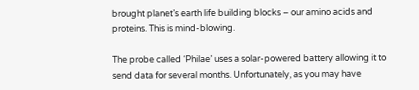brought planet’s earth life building blocks – our amino acids and proteins. This is mind-blowing.

The probe called ‘Philae’ uses a solar-powered battery allowing it to send data for several months. Unfortunately, as you may have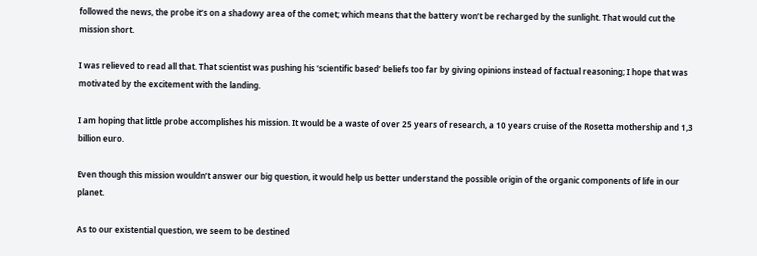followed the news, the probe it’s on a shadowy area of the comet; which means that the battery won’t be recharged by the sunlight. That would cut the mission short.

I was relieved to read all that. That scientist was pushing his ‘scientific based’ beliefs too far by giving opinions instead of factual reasoning; I hope that was motivated by the excitement with the landing.

I am hoping that little probe accomplishes his mission. It would be a waste of over 25 years of research, a 10 years cruise of the Rosetta mothership and 1,3 billion euro.

Even though this mission wouldn’t answer our big question, it would help us better understand the possible origin of the organic components of life in our planet.

As to our existential question, we seem to be destined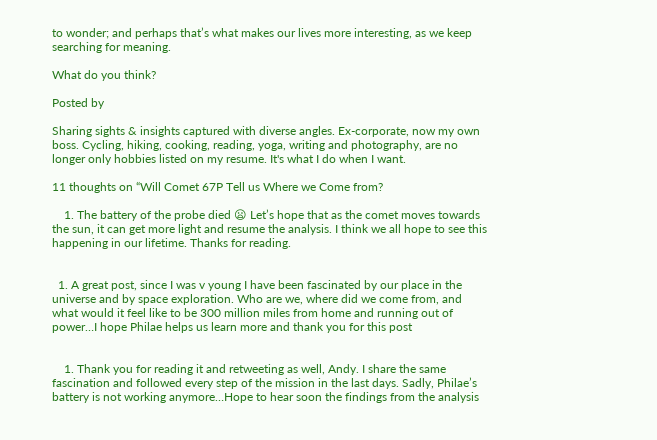to wonder; and perhaps that’s what makes our lives more interesting, as we keep searching for meaning.

What do you think?

Posted by

Sharing sights & insights captured with diverse angles. Ex-corporate, now my own boss. Cycling, hiking, cooking, reading, yoga, writing and photography, are no longer only hobbies listed on my resume. It's what I do when I want.

11 thoughts on “Will Comet 67P Tell us Where we Come from?

    1. The battery of the probe died 😦 Let’s hope that as the comet moves towards the sun, it can get more light and resume the analysis. I think we all hope to see this happening in our lifetime. Thanks for reading.


  1. A great post, since I was v young I have been fascinated by our place in the universe and by space exploration. Who are we, where did we come from, and what would it feel like to be 300 million miles from home and running out of power…I hope Philae helps us learn more and thank you for this post


    1. Thank you for reading it and retweeting as well, Andy. I share the same fascination and followed every step of the mission in the last days. Sadly, Philae’s battery is not working anymore…Hope to hear soon the findings from the analysis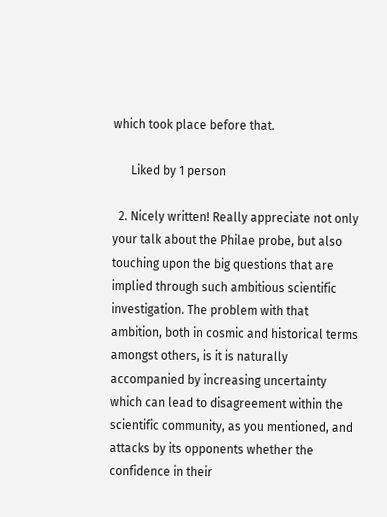which took place before that.

      Liked by 1 person

  2. Nicely written! Really appreciate not only your talk about the Philae probe, but also touching upon the big questions that are implied through such ambitious scientific investigation. The problem with that ambition, both in cosmic and historical terms amongst others, is it is naturally accompanied by increasing uncertainty which can lead to disagreement within the scientific community, as you mentioned, and attacks by its opponents whether the confidence in their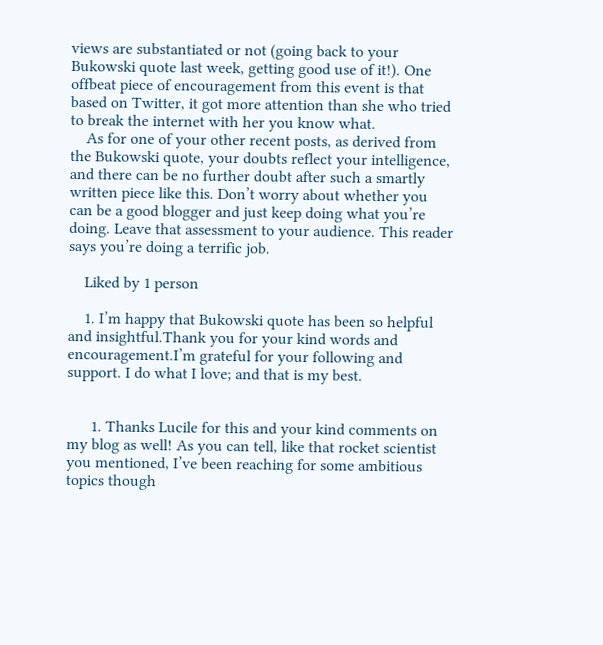views are substantiated or not (going back to your Bukowski quote last week, getting good use of it!). One offbeat piece of encouragement from this event is that based on Twitter, it got more attention than she who tried to break the internet with her you know what.
    As for one of your other recent posts, as derived from the Bukowski quote, your doubts reflect your intelligence, and there can be no further doubt after such a smartly written piece like this. Don’t worry about whether you can be a good blogger and just keep doing what you’re doing. Leave that assessment to your audience. This reader says you’re doing a terrific job.

    Liked by 1 person

    1. I’m happy that Bukowski quote has been so helpful and insightful.Thank you for your kind words and encouragement.I’m grateful for your following and support. I do what I love; and that is my best.


      1. Thanks Lucile for this and your kind comments on my blog as well! As you can tell, like that rocket scientist you mentioned, I’ve been reaching for some ambitious topics though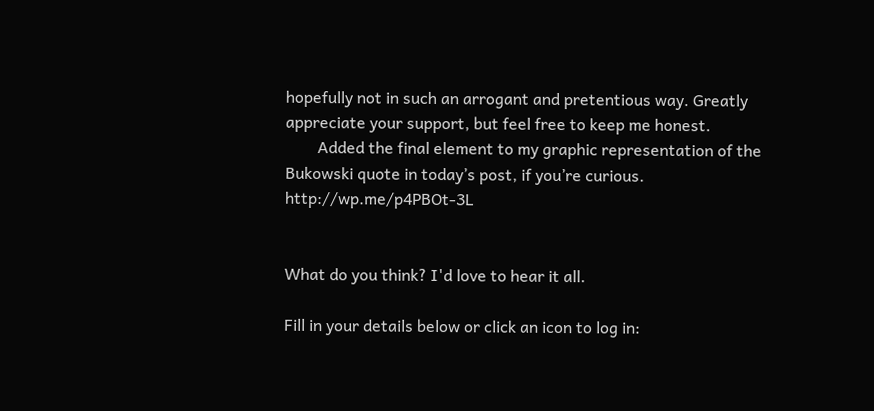hopefully not in such an arrogant and pretentious way. Greatly appreciate your support, but feel free to keep me honest.
        Added the final element to my graphic representation of the Bukowski quote in today’s post, if you’re curious. http://wp.me/p4PBOt-3L


What do you think? I'd love to hear it all.

Fill in your details below or click an icon to log in: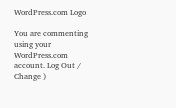WordPress.com Logo

You are commenting using your WordPress.com account. Log Out /  Change )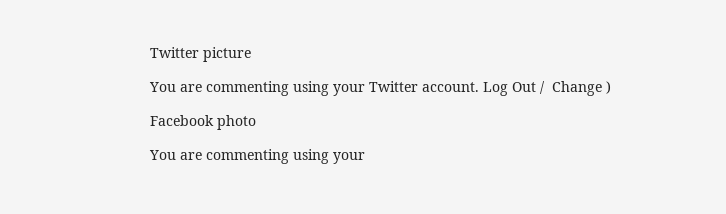Twitter picture

You are commenting using your Twitter account. Log Out /  Change )

Facebook photo

You are commenting using your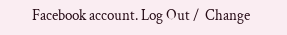Facebook account. Log Out /  Change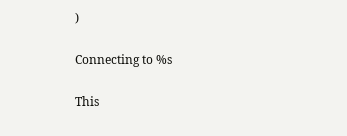)

Connecting to %s

This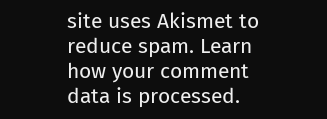site uses Akismet to reduce spam. Learn how your comment data is processed.